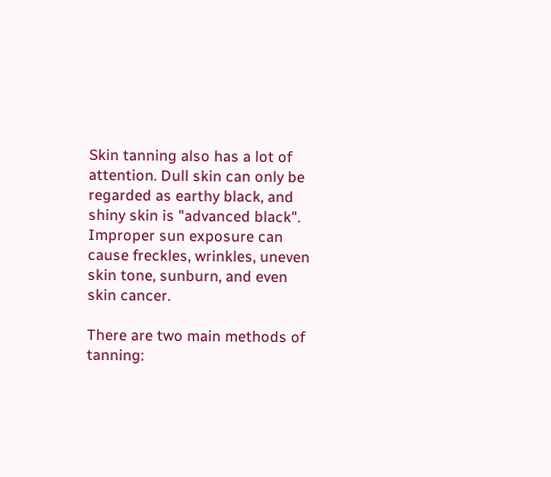Skin tanning also has a lot of attention. Dull skin can only be regarded as earthy black, and shiny skin is "advanced black". Improper sun exposure can cause freckles, wrinkles, uneven skin tone, sunburn, and even skin cancer.

There are two main methods of tanning: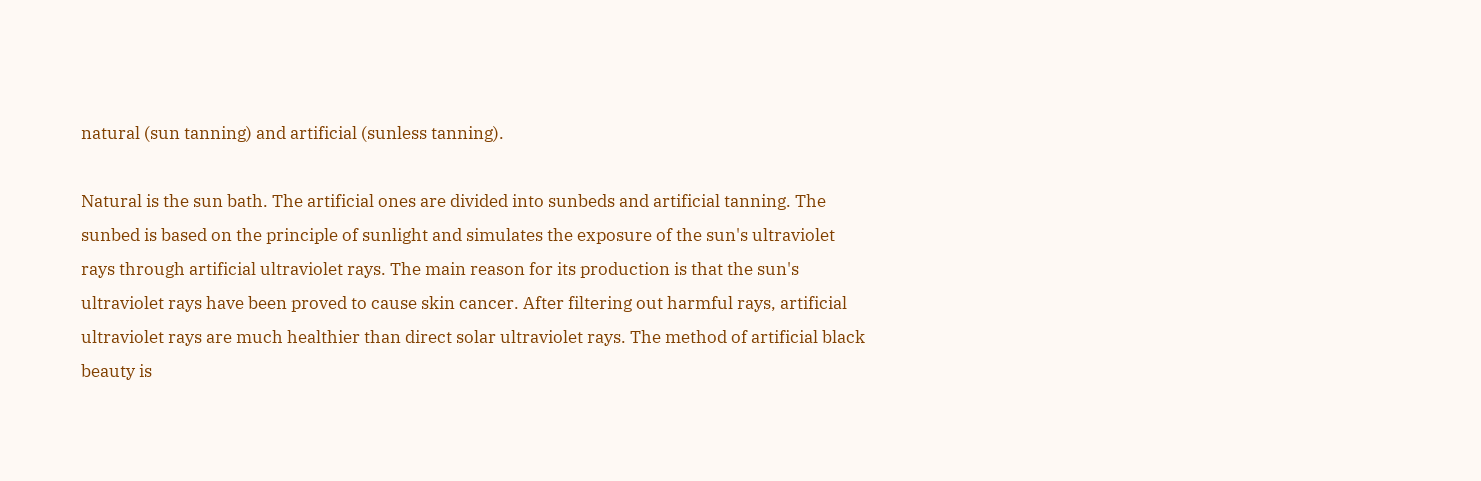natural (sun tanning) and artificial (sunless tanning).

Natural is the sun bath. The artificial ones are divided into sunbeds and artificial tanning. The sunbed is based on the principle of sunlight and simulates the exposure of the sun's ultraviolet rays through artificial ultraviolet rays. The main reason for its production is that the sun's ultraviolet rays have been proved to cause skin cancer. After filtering out harmful rays, artificial ultraviolet rays are much healthier than direct solar ultraviolet rays. The method of artificial black beauty is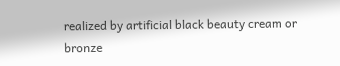realized by artificial black beauty cream or bronze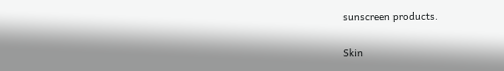sunscreen products.

Skin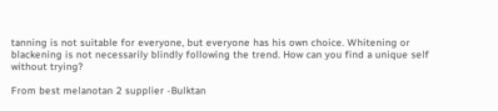tanning is not suitable for everyone, but everyone has his own choice. Whitening or blackening is not necessarily blindly following the trend. How can you find a unique self without trying?

From best melanotan 2 supplier -Bulktan